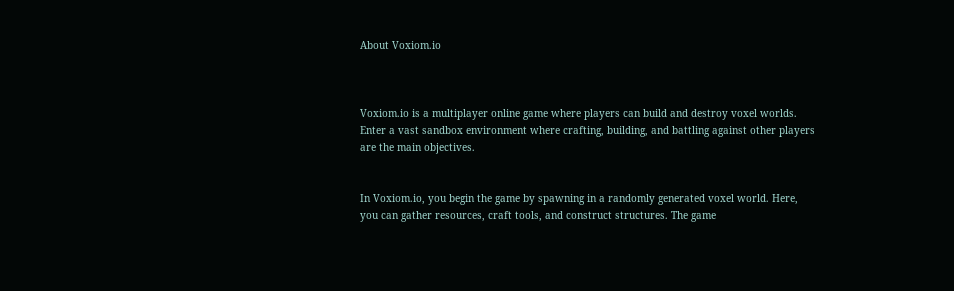About Voxiom.io



Voxiom.io is a multiplayer online game where players can build and destroy voxel worlds. Enter a vast sandbox environment where crafting, building, and battling against other players are the main objectives.


In Voxiom.io, you begin the game by spawning in a randomly generated voxel world. Here, you can gather resources, craft tools, and construct structures. The game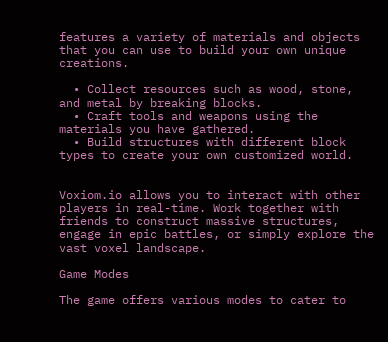features a variety of materials and objects that you can use to build your own unique creations.

  • Collect resources such as wood, stone, and metal by breaking blocks.
  • Craft tools and weapons using the materials you have gathered.
  • Build structures with different block types to create your own customized world.


Voxiom.io allows you to interact with other players in real-time. Work together with friends to construct massive structures, engage in epic battles, or simply explore the vast voxel landscape.

Game Modes

The game offers various modes to cater to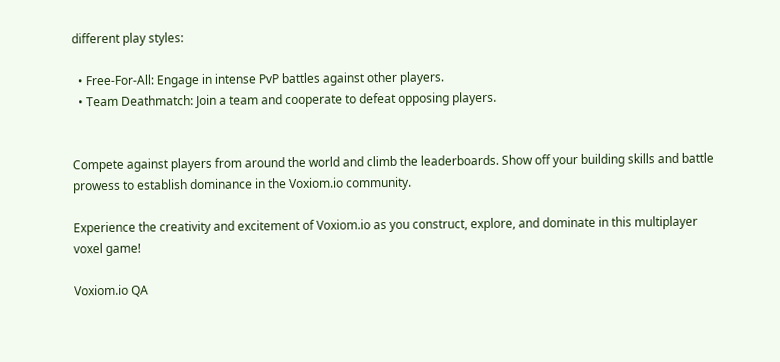different play styles:

  • Free-For-All: Engage in intense PvP battles against other players.
  • Team Deathmatch: Join a team and cooperate to defeat opposing players.


Compete against players from around the world and climb the leaderboards. Show off your building skills and battle prowess to establish dominance in the Voxiom.io community.

Experience the creativity and excitement of Voxiom.io as you construct, explore, and dominate in this multiplayer voxel game!

Voxiom.io QA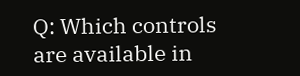Q: Which controls are available in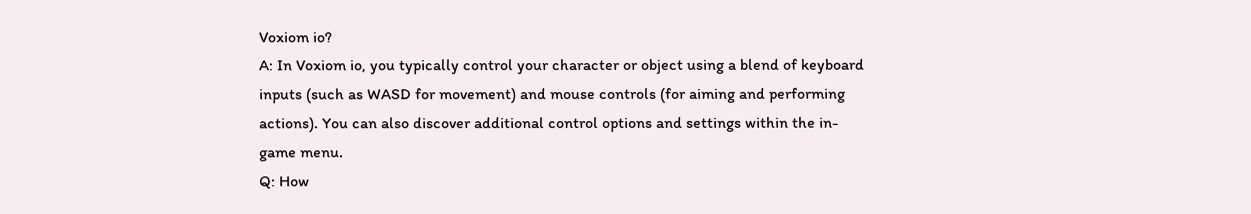Voxiom io?
A: In Voxiom io, you typically control your character or object using a blend of keyboard inputs (such as WASD for movement) and mouse controls (for aiming and performing actions). You can also discover additional control options and settings within the in-game menu.
Q: How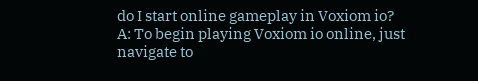do I start online gameplay in Voxiom io?
A: To begin playing Voxiom io online, just navigate to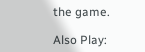the game.

Also Play: